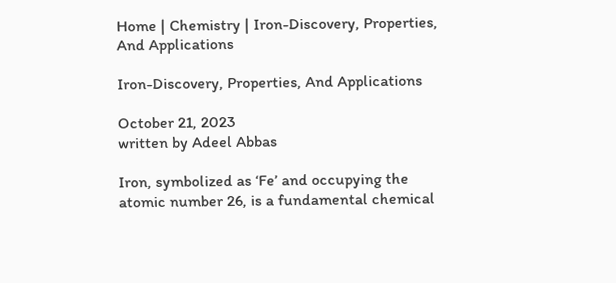Home | Chemistry | Iron-Discovery, Properties, And Applications

Iron-Discovery, Properties, And Applications

October 21, 2023
written by Adeel Abbas

Iron, symbolized as ‘Fe’ and occupying the atomic number 26, is a fundamental chemical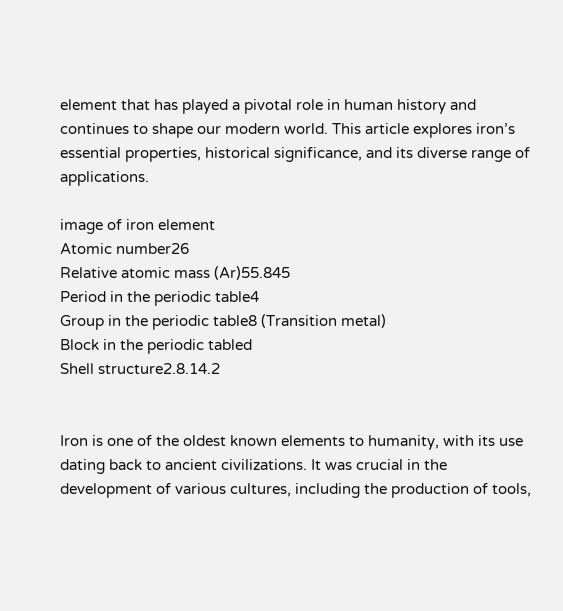element that has played a pivotal role in human history and continues to shape our modern world. This article explores iron’s essential properties, historical significance, and its diverse range of applications.

image of iron element
Atomic number26
Relative atomic mass (Ar)55.845
Period in the periodic table4
Group in the periodic table8 (Transition metal)
Block in the periodic tabled
Shell structure2.8.14.2


Iron is one of the oldest known elements to humanity, with its use dating back to ancient civilizations. It was crucial in the development of various cultures, including the production of tools,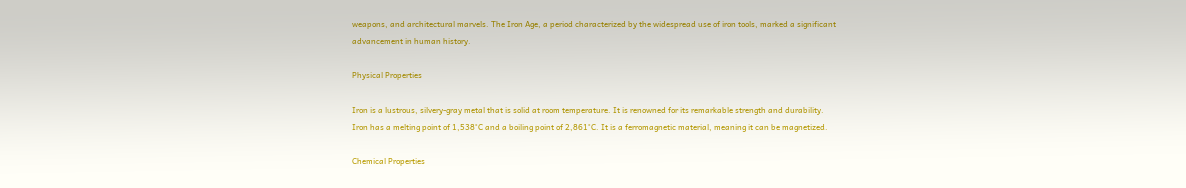weapons, and architectural marvels. The Iron Age, a period characterized by the widespread use of iron tools, marked a significant advancement in human history.

Physical Properties

Iron is a lustrous, silvery-gray metal that is solid at room temperature. It is renowned for its remarkable strength and durability. Iron has a melting point of 1,538°C and a boiling point of 2,861°C. It is a ferromagnetic material, meaning it can be magnetized.

Chemical Properties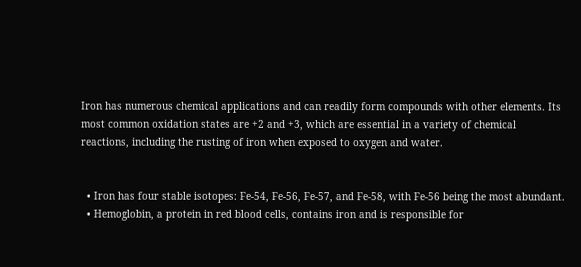Iron has numerous chemical applications and can readily form compounds with other elements. Its most common oxidation states are +2 and +3, which are essential in a variety of chemical reactions, including the rusting of iron when exposed to oxygen and water.


  • Iron has four stable isotopes: Fe-54, Fe-56, Fe-57, and Fe-58, with Fe-56 being the most abundant.
  • Hemoglobin, a protein in red blood cells, contains iron and is responsible for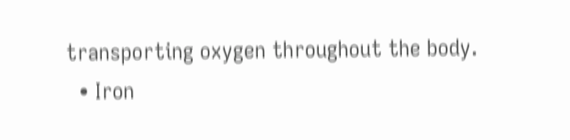transporting oxygen throughout the body.
  • Iron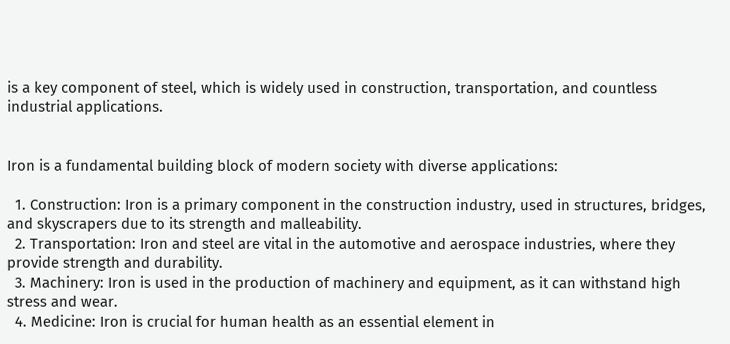is a key component of steel, which is widely used in construction, transportation, and countless industrial applications.


Iron is a fundamental building block of modern society with diverse applications:

  1. Construction: Iron is a primary component in the construction industry, used in structures, bridges, and skyscrapers due to its strength and malleability.
  2. Transportation: Iron and steel are vital in the automotive and aerospace industries, where they provide strength and durability.
  3. Machinery: Iron is used in the production of machinery and equipment, as it can withstand high stress and wear.
  4. Medicine: Iron is crucial for human health as an essential element in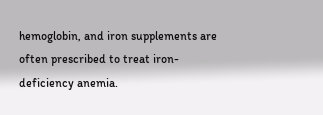hemoglobin, and iron supplements are often prescribed to treat iron-deficiency anemia.